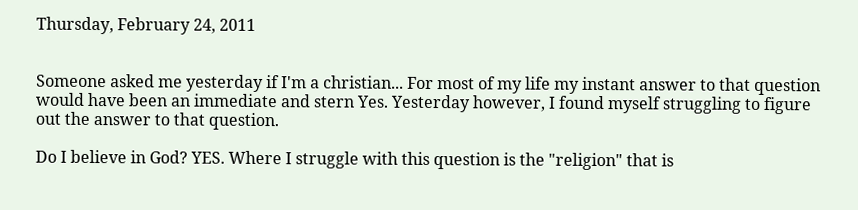Thursday, February 24, 2011


Someone asked me yesterday if I'm a christian... For most of my life my instant answer to that question would have been an immediate and stern Yes. Yesterday however, I found myself struggling to figure out the answer to that question.

Do I believe in God? YES. Where I struggle with this question is the "religion" that is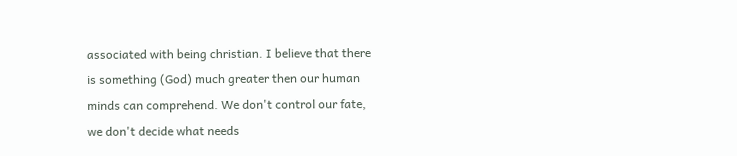associated with being christian. I believe that there is something (God) much greater then our human minds can comprehend. We don't control our fate, we don't decide what needs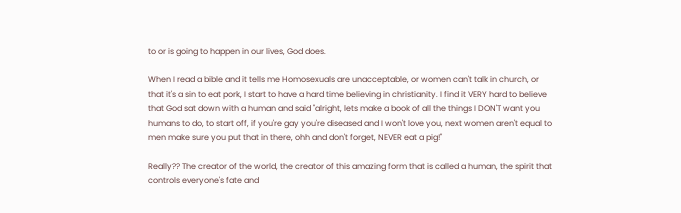to or is going to happen in our lives, God does.

When I read a bible and it tells me Homosexuals are unacceptable, or women can't talk in church, or that it's a sin to eat pork, I start to have a hard time believing in christianity. I find it VERY hard to believe that God sat down with a human and said "alright, lets make a book of all the things I DON'T want you humans to do, to start off, if you're gay you're diseased and I won't love you, next women aren't equal to men make sure you put that in there, ohh and don't forget, NEVER eat a pig!"

Really?? The creator of the world, the creator of this amazing form that is called a human, the spirit that controls everyone's fate and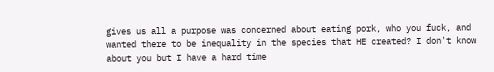gives us all a purpose was concerned about eating pork, who you fuck, and wanted there to be inequality in the species that HE created? I don't know about you but I have a hard time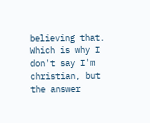believing that. Which is why I don't say I'm christian, but the answer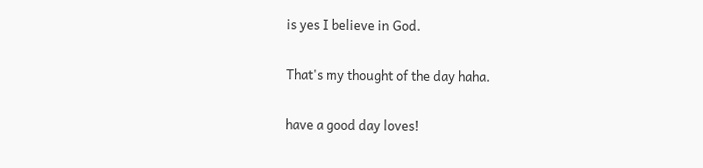is yes I believe in God.

That's my thought of the day haha.

have a good day loves!